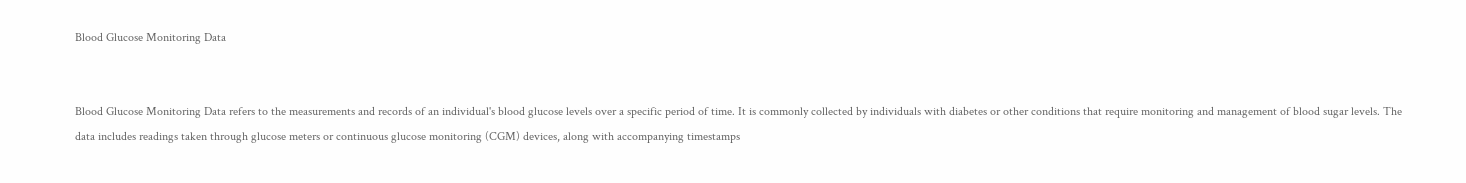Blood Glucose Monitoring Data


Blood Glucose Monitoring Data refers to the measurements and records of an individual's blood glucose levels over a specific period of time. It is commonly collected by individuals with diabetes or other conditions that require monitoring and management of blood sugar levels. The data includes readings taken through glucose meters or continuous glucose monitoring (CGM) devices, along with accompanying timestamps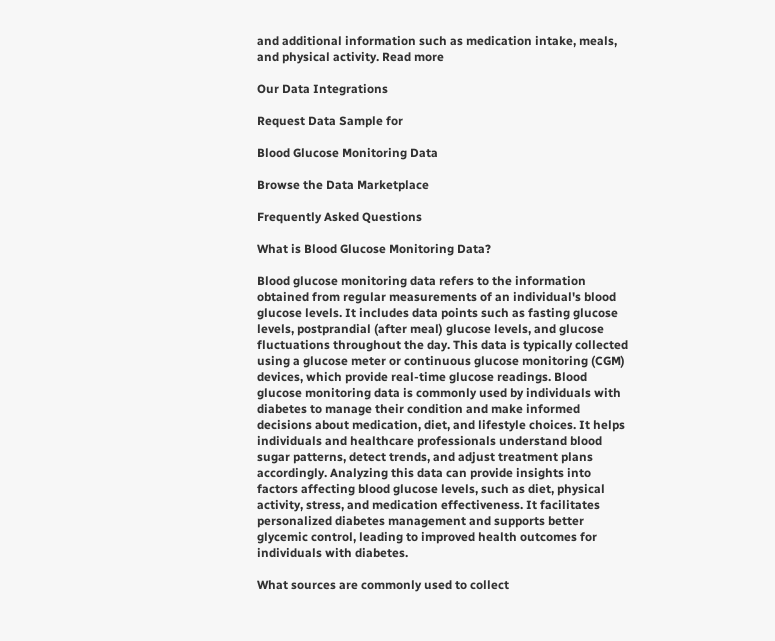and additional information such as medication intake, meals, and physical activity. Read more

Our Data Integrations

Request Data Sample for

Blood Glucose Monitoring Data

Browse the Data Marketplace

Frequently Asked Questions

What is Blood Glucose Monitoring Data?

Blood glucose monitoring data refers to the information obtained from regular measurements of an individual's blood glucose levels. It includes data points such as fasting glucose levels, postprandial (after meal) glucose levels, and glucose fluctuations throughout the day. This data is typically collected using a glucose meter or continuous glucose monitoring (CGM) devices, which provide real-time glucose readings. Blood glucose monitoring data is commonly used by individuals with diabetes to manage their condition and make informed decisions about medication, diet, and lifestyle choices. It helps individuals and healthcare professionals understand blood sugar patterns, detect trends, and adjust treatment plans accordingly. Analyzing this data can provide insights into factors affecting blood glucose levels, such as diet, physical activity, stress, and medication effectiveness. It facilitates personalized diabetes management and supports better glycemic control, leading to improved health outcomes for individuals with diabetes.

What sources are commonly used to collect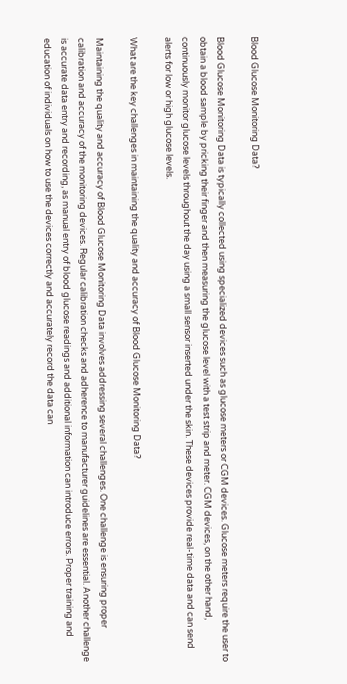Blood Glucose Monitoring Data?

Blood Glucose Monitoring Data is typically collected using specialized devices such as glucose meters or CGM devices. Glucose meters require the user to obtain a blood sample by pricking their finger and then measuring the glucose level with a test strip and meter. CGM devices, on the other hand, continuously monitor glucose levels throughout the day using a small sensor inserted under the skin. These devices provide real-time data and can send alerts for low or high glucose levels.

What are the key challenges in maintaining the quality and accuracy of Blood Glucose Monitoring Data?

Maintaining the quality and accuracy of Blood Glucose Monitoring Data involves addressing several challenges. One challenge is ensuring proper calibration and accuracy of the monitoring devices. Regular calibration checks and adherence to manufacturer guidelines are essential. Another challenge is accurate data entry and recording, as manual entry of blood glucose readings and additional information can introduce errors. Proper training and education of individuals on how to use the devices correctly and accurately record the data can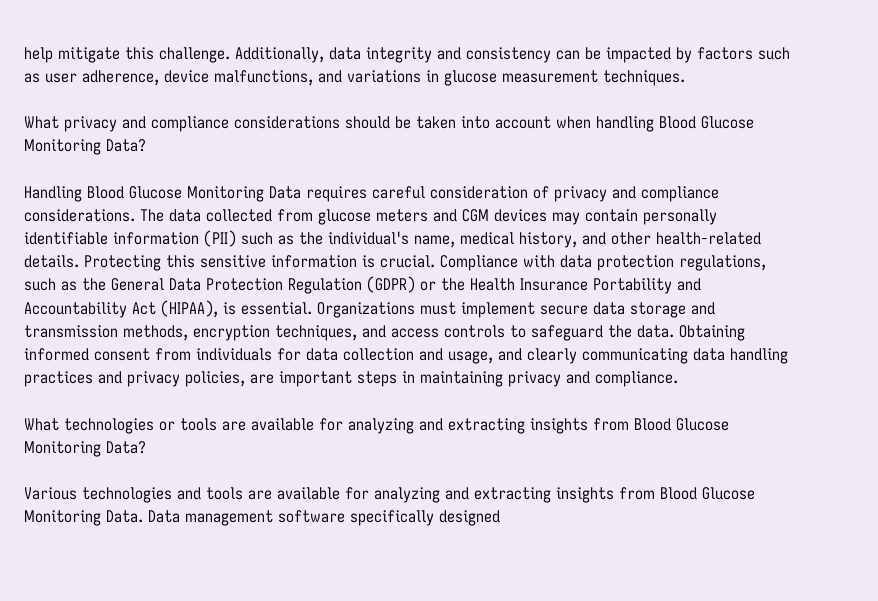help mitigate this challenge. Additionally, data integrity and consistency can be impacted by factors such as user adherence, device malfunctions, and variations in glucose measurement techniques.

What privacy and compliance considerations should be taken into account when handling Blood Glucose Monitoring Data?

Handling Blood Glucose Monitoring Data requires careful consideration of privacy and compliance considerations. The data collected from glucose meters and CGM devices may contain personally identifiable information (PII) such as the individual's name, medical history, and other health-related details. Protecting this sensitive information is crucial. Compliance with data protection regulations, such as the General Data Protection Regulation (GDPR) or the Health Insurance Portability and Accountability Act (HIPAA), is essential. Organizations must implement secure data storage and transmission methods, encryption techniques, and access controls to safeguard the data. Obtaining informed consent from individuals for data collection and usage, and clearly communicating data handling practices and privacy policies, are important steps in maintaining privacy and compliance.

What technologies or tools are available for analyzing and extracting insights from Blood Glucose Monitoring Data?

Various technologies and tools are available for analyzing and extracting insights from Blood Glucose Monitoring Data. Data management software specifically designed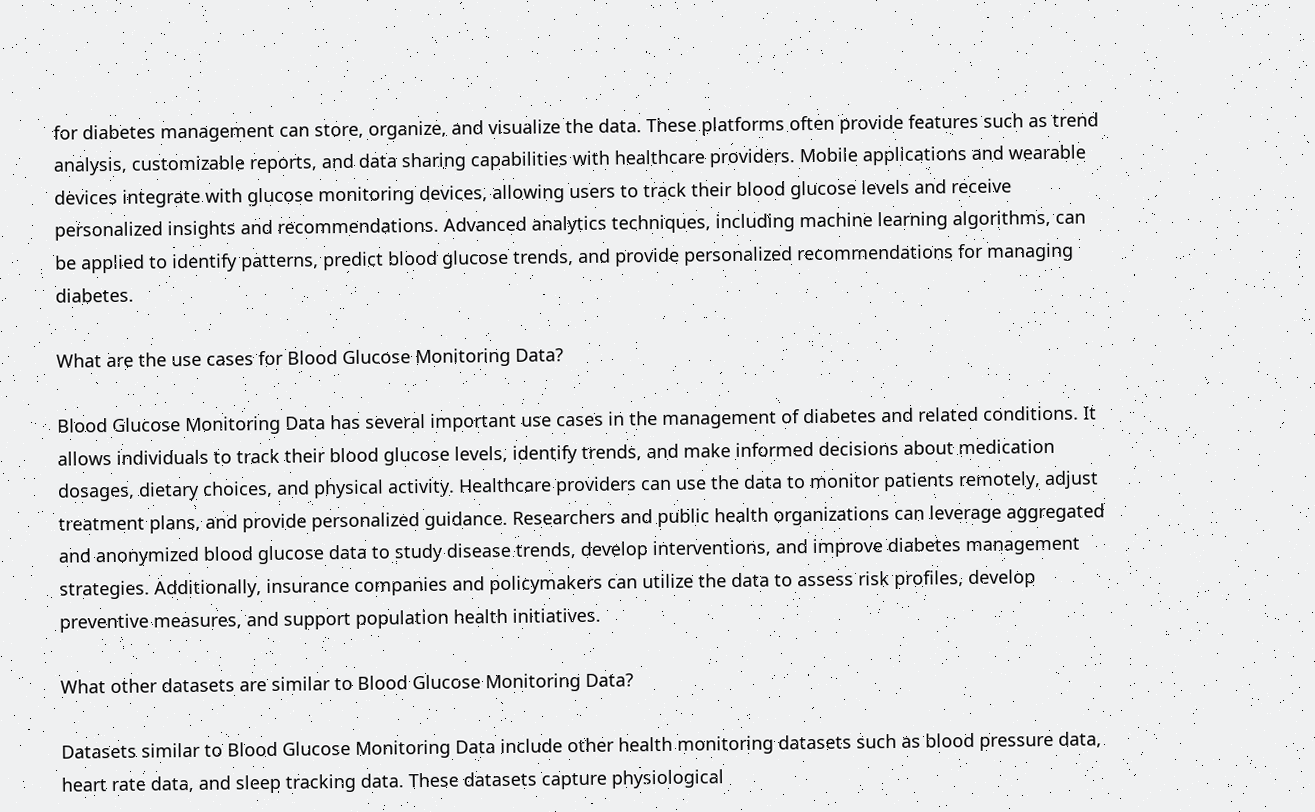for diabetes management can store, organize, and visualize the data. These platforms often provide features such as trend analysis, customizable reports, and data sharing capabilities with healthcare providers. Mobile applications and wearable devices integrate with glucose monitoring devices, allowing users to track their blood glucose levels and receive personalized insights and recommendations. Advanced analytics techniques, including machine learning algorithms, can be applied to identify patterns, predict blood glucose trends, and provide personalized recommendations for managing diabetes.

What are the use cases for Blood Glucose Monitoring Data?

Blood Glucose Monitoring Data has several important use cases in the management of diabetes and related conditions. It allows individuals to track their blood glucose levels, identify trends, and make informed decisions about medication dosages, dietary choices, and physical activity. Healthcare providers can use the data to monitor patients remotely, adjust treatment plans, and provide personalized guidance. Researchers and public health organizations can leverage aggregated and anonymized blood glucose data to study disease trends, develop interventions, and improve diabetes management strategies. Additionally, insurance companies and policymakers can utilize the data to assess risk profiles, develop preventive measures, and support population health initiatives.

What other datasets are similar to Blood Glucose Monitoring Data?

Datasets similar to Blood Glucose Monitoring Data include other health monitoring datasets such as blood pressure data, heart rate data, and sleep tracking data. These datasets capture physiological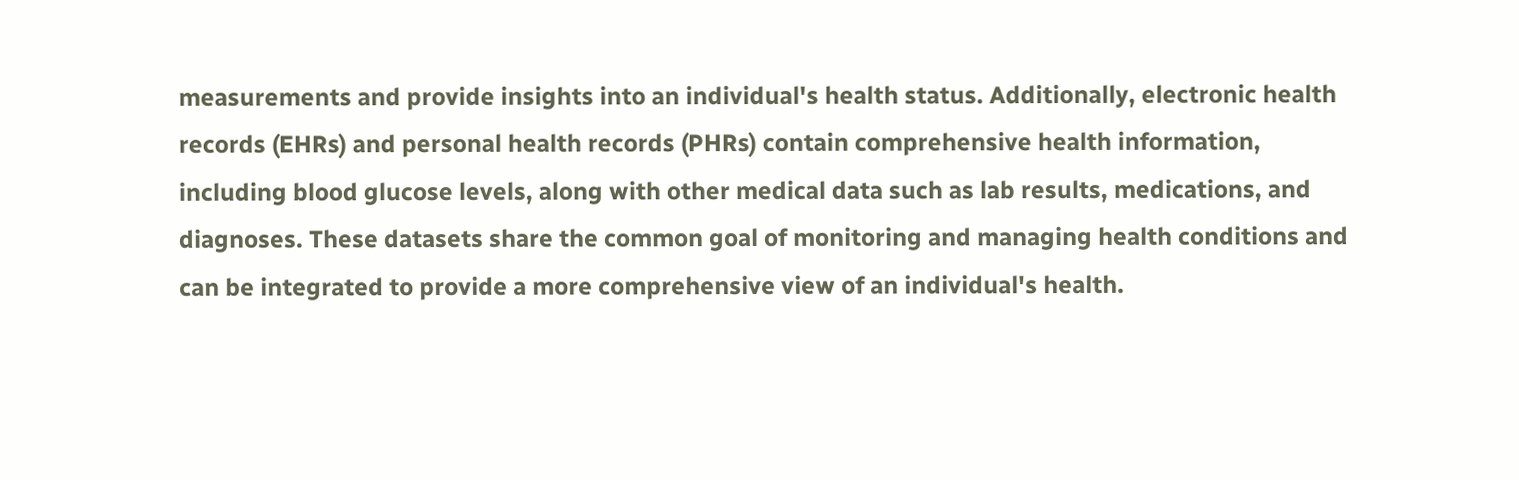measurements and provide insights into an individual's health status. Additionally, electronic health records (EHRs) and personal health records (PHRs) contain comprehensive health information, including blood glucose levels, along with other medical data such as lab results, medications, and diagnoses. These datasets share the common goal of monitoring and managing health conditions and can be integrated to provide a more comprehensive view of an individual's health.